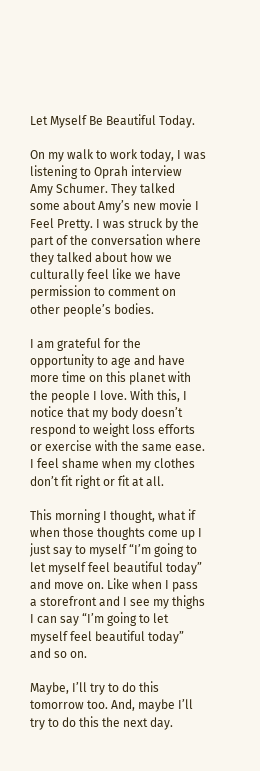Let Myself Be Beautiful Today.

On my walk to work today, I was listening to Oprah interview Amy Schumer. They talked some about Amy’s new movie I Feel Pretty. I was struck by the part of the conversation where they talked about how we culturally feel like we have permission to comment on other people’s bodies.

I am grateful for the opportunity to age and have more time on this planet with the people I love. With this, I notice that my body doesn’t respond to weight loss efforts or exercise with the same ease. I feel shame when my clothes don’t fit right or fit at all.

This morning I thought, what if when those thoughts come up I just say to myself “I’m going to let myself feel beautiful today” and move on. Like when I pass a storefront and I see my thighs I can say “I’m going to let myself feel beautiful today” and so on.

Maybe, I’ll try to do this tomorrow too. And, maybe I’ll try to do this the next day.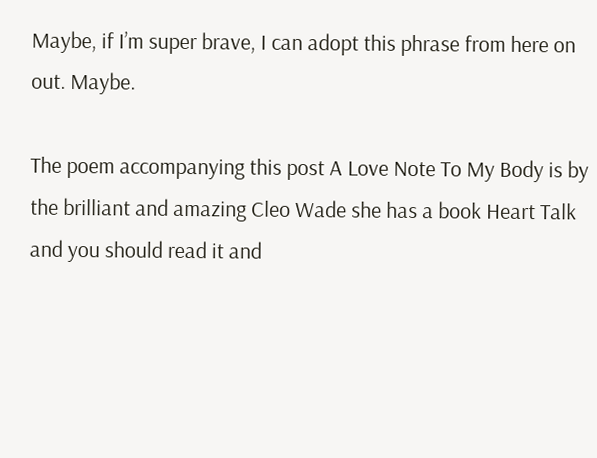Maybe, if I’m super brave, I can adopt this phrase from here on out. Maybe.

The poem accompanying this post A Love Note To My Body is by the brilliant and amazing Cleo Wade she has a book Heart Talk and you should read it and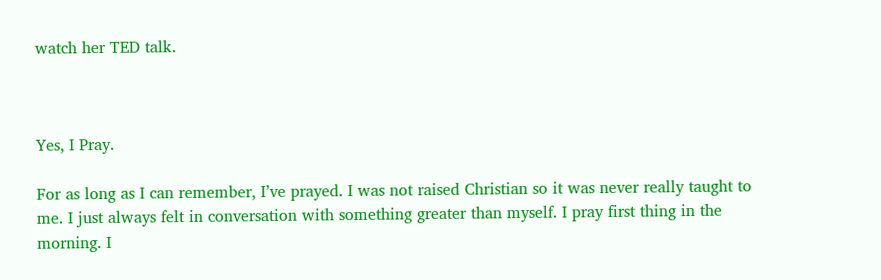watch her TED talk.



Yes, I Pray.

For as long as I can remember, I’ve prayed. I was not raised Christian so it was never really taught to me. I just always felt in conversation with something greater than myself. I pray first thing in the morning. I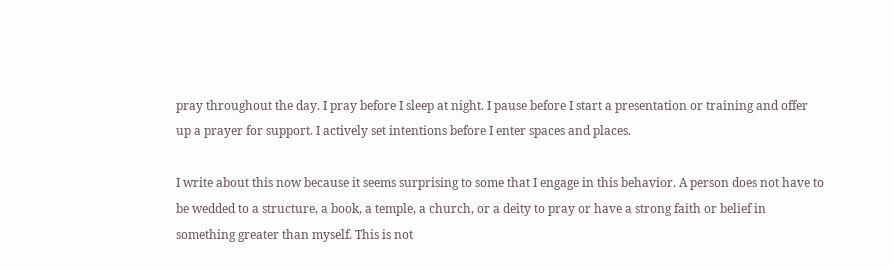pray throughout the day. I pray before I sleep at night. I pause before I start a presentation or training and offer up a prayer for support. I actively set intentions before I enter spaces and places.

I write about this now because it seems surprising to some that I engage in this behavior. A person does not have to be wedded to a structure, a book, a temple, a church, or a deity to pray or have a strong faith or belief in something greater than myself. This is not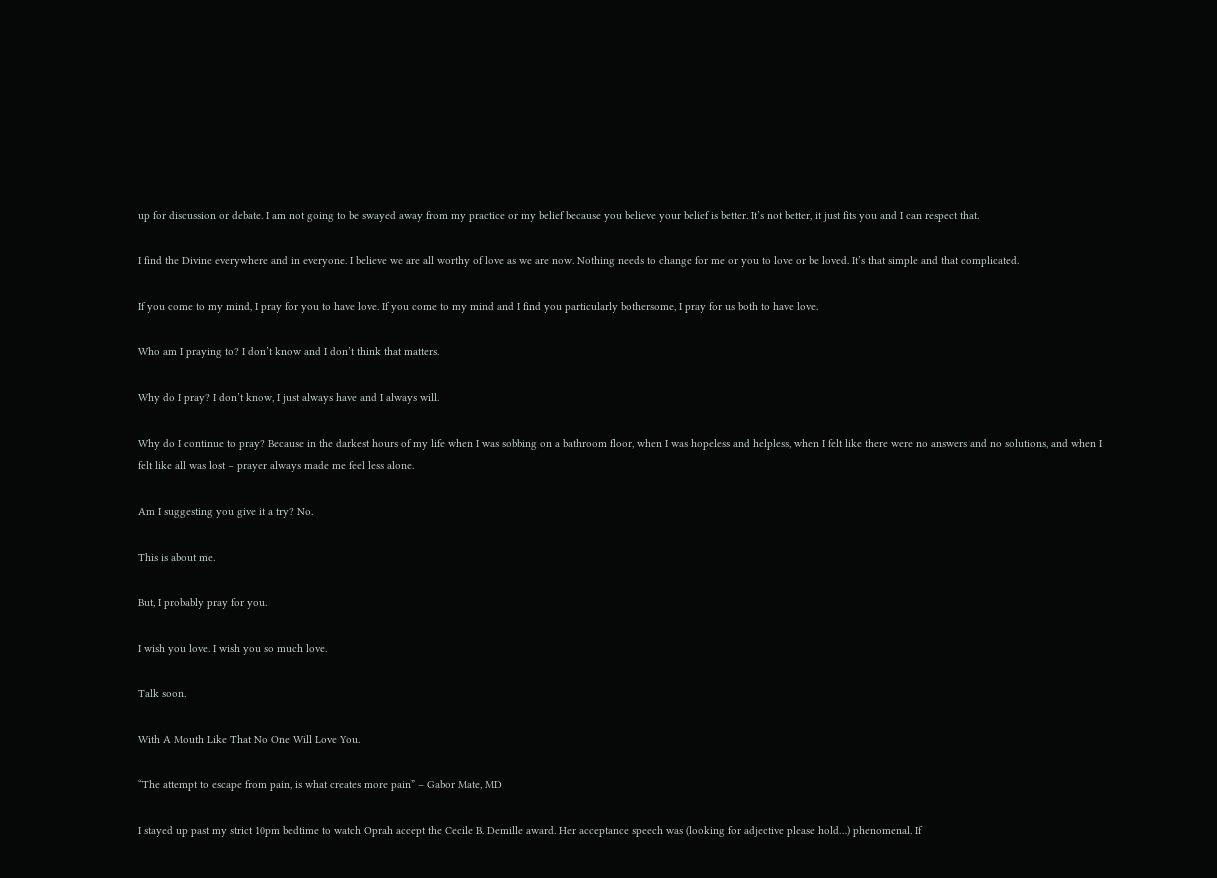up for discussion or debate. I am not going to be swayed away from my practice or my belief because you believe your belief is better. It’s not better, it just fits you and I can respect that.

I find the Divine everywhere and in everyone. I believe we are all worthy of love as we are now. Nothing needs to change for me or you to love or be loved. It’s that simple and that complicated.

If you come to my mind, I pray for you to have love. If you come to my mind and I find you particularly bothersome, I pray for us both to have love.

Who am I praying to? I don’t know and I don’t think that matters.

Why do I pray? I don’t know, I just always have and I always will.

Why do I continue to pray? Because in the darkest hours of my life when I was sobbing on a bathroom floor, when I was hopeless and helpless, when I felt like there were no answers and no solutions, and when I felt like all was lost – prayer always made me feel less alone.

Am I suggesting you give it a try? No.

This is about me.

But, I probably pray for you.

I wish you love. I wish you so much love.

Talk soon.

With A Mouth Like That No One Will Love You.

“The attempt to escape from pain, is what creates more pain” – Gabor Mate, MD

I stayed up past my strict 10pm bedtime to watch Oprah accept the Cecile B. Demille award. Her acceptance speech was (looking for adjective please hold…) phenomenal. If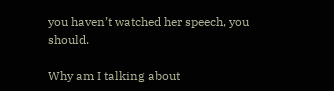you haven’t watched her speech, you should.

Why am I talking about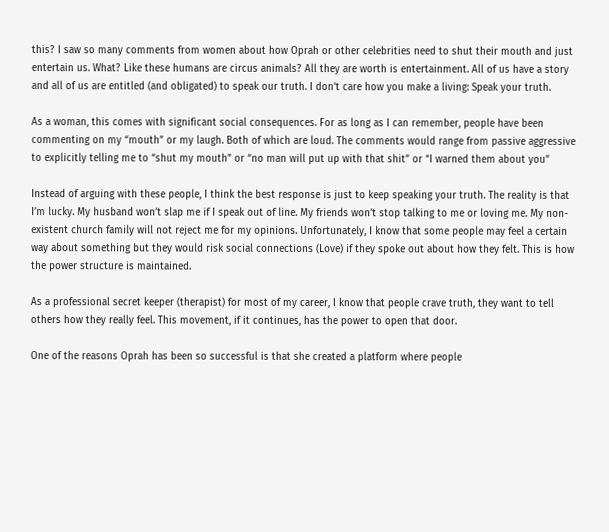this? I saw so many comments from women about how Oprah or other celebrities need to shut their mouth and just entertain us. What? Like these humans are circus animals? All they are worth is entertainment. All of us have a story and all of us are entitled (and obligated) to speak our truth. I don’t care how you make a living: Speak your truth.

As a woman, this comes with significant social consequences. For as long as I can remember, people have been commenting on my “mouth” or my laugh. Both of which are loud. The comments would range from passive aggressive to explicitly telling me to “shut my mouth” or “no man will put up with that shit” or “I warned them about you”

Instead of arguing with these people, I think the best response is just to keep speaking your truth. The reality is that I’m lucky. My husband won’t slap me if I speak out of line. My friends won’t stop talking to me or loving me. My non-existent church family will not reject me for my opinions. Unfortunately, I know that some people may feel a certain way about something but they would risk social connections (Love) if they spoke out about how they felt. This is how the power structure is maintained.

As a professional secret keeper (therapist) for most of my career, I know that people crave truth, they want to tell others how they really feel. This movement, if it continues, has the power to open that door.

One of the reasons Oprah has been so successful is that she created a platform where people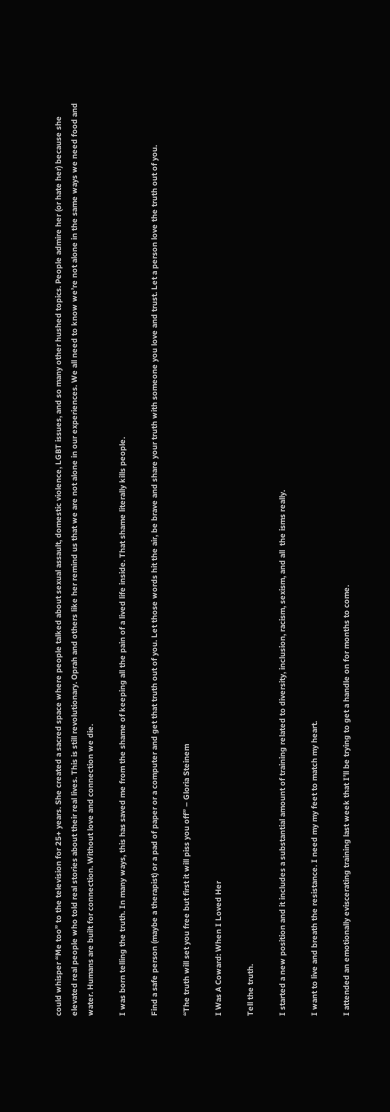could whisper “Me too” to the television for 25+ years. She created a sacred space where people talked about sexual assault, domestic violence, LGBT issues, and so many other hushed topics. People admire her (or hate her) because she elevated real people who told real stories about their real lives. This is still revolutionary. Oprah and others like her remind us that we are not alone in our experiences. We all need to know we’re not alone in the same ways we need food and water. Humans are built for connection. Without love and connection we die.

I was born telling the truth. In many ways, this has saved me from the shame of keeping all the pain of a lived life inside. That shame literally kills people.

Find a safe person (maybe a therapist) or a pad of paper or a computer and get that truth out of you. Let those words hit the air, be brave and share your truth with someone you love and trust. Let a person love the truth out of you.

“The truth will set you free but first it will piss you off” – Gloria Steinem

I Was A Coward: When I Loved Her

Tell the truth.

I started a new position and it includes a substantial amount of training related to diversity, inclusion, racism, sexism, and all  the isms really.

I want to live and breath the resistance. I need my my feet to match my heart.

I attended an emotionally eviscerating training last week that I’ll be trying to get a handle on for months to come.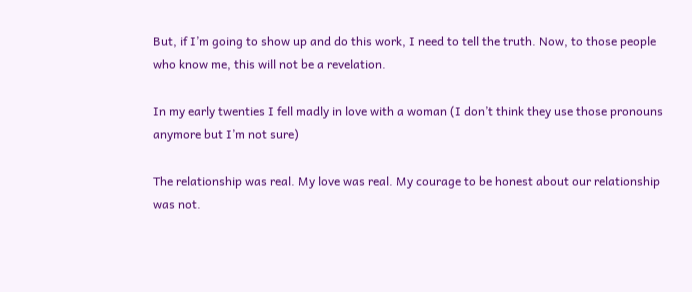But, if I’m going to show up and do this work, I need to tell the truth. Now, to those people who know me, this will not be a revelation.

In my early twenties I fell madly in love with a woman (I don’t think they use those pronouns anymore but I’m not sure)

The relationship was real. My love was real. My courage to be honest about our relationship was not.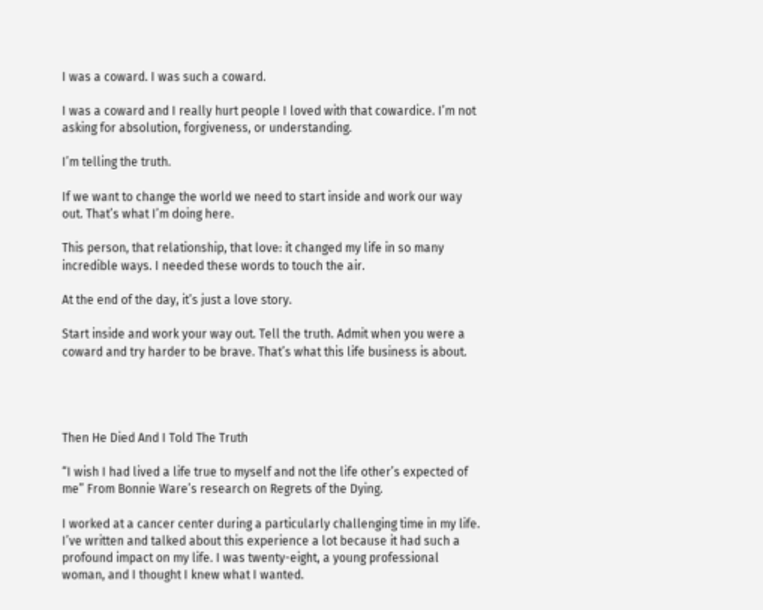I was a coward. I was such a coward.

I was a coward and I really hurt people I loved with that cowardice. I’m not asking for absolution, forgiveness, or understanding.

I’m telling the truth.

If we want to change the world we need to start inside and work our way out. That’s what I’m doing here.

This person, that relationship, that love: it changed my life in so many incredible ways. I needed these words to touch the air.

At the end of the day, it’s just a love story.

Start inside and work your way out. Tell the truth. Admit when you were a coward and try harder to be brave. That’s what this life business is about.




Then He Died And I Told The Truth

“I wish I had lived a life true to myself and not the life other’s expected of me” From Bonnie Ware’s research on Regrets of the Dying.

I worked at a cancer center during a particularly challenging time in my life. I’ve written and talked about this experience a lot because it had such a profound impact on my life. I was twenty-eight, a young professional woman, and I thought I knew what I wanted.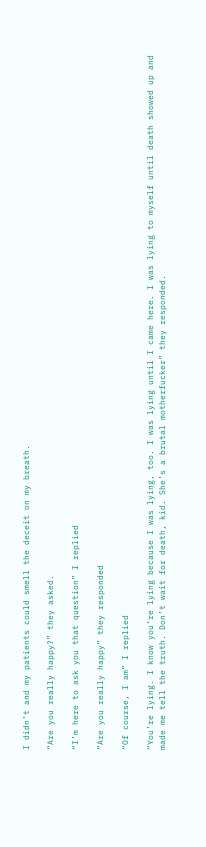I didn’t and my patients could smell the deceit on my breath.

“Are you really happy?” they asked.

“I’m here to ask you that question” I replied

“Are you really happy” they responded

“Of course, I am” I replied

“You’re lying. I know you’re lying because I was lying, too. I was lying until I came here. I was lying to myself until death showed up and made me tell the truth. Don’t wait for death, kid. She’s a brutal motherfucker” they responded.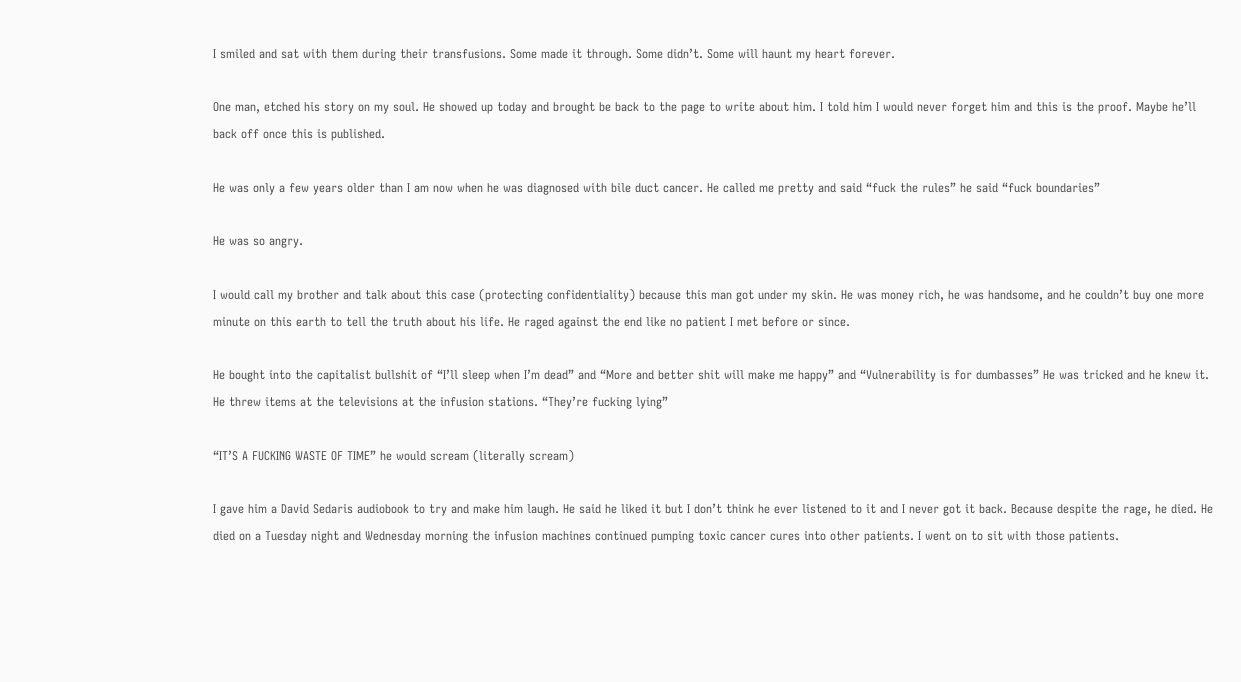I smiled and sat with them during their transfusions. Some made it through. Some didn’t. Some will haunt my heart forever.

One man, etched his story on my soul. He showed up today and brought be back to the page to write about him. I told him I would never forget him and this is the proof. Maybe he’ll back off once this is published.

He was only a few years older than I am now when he was diagnosed with bile duct cancer. He called me pretty and said “fuck the rules” he said “fuck boundaries”

He was so angry.

I would call my brother and talk about this case (protecting confidentiality) because this man got under my skin. He was money rich, he was handsome, and he couldn’t buy one more minute on this earth to tell the truth about his life. He raged against the end like no patient I met before or since.

He bought into the capitalist bullshit of “I’ll sleep when I’m dead” and “More and better shit will make me happy” and “Vulnerability is for dumbasses” He was tricked and he knew it. He threw items at the televisions at the infusion stations. “They’re fucking lying”

“IT’S A FUCKING WASTE OF TIME” he would scream (literally scream)

I gave him a David Sedaris audiobook to try and make him laugh. He said he liked it but I don’t think he ever listened to it and I never got it back. Because despite the rage, he died. He died on a Tuesday night and Wednesday morning the infusion machines continued pumping toxic cancer cures into other patients. I went on to sit with those patients.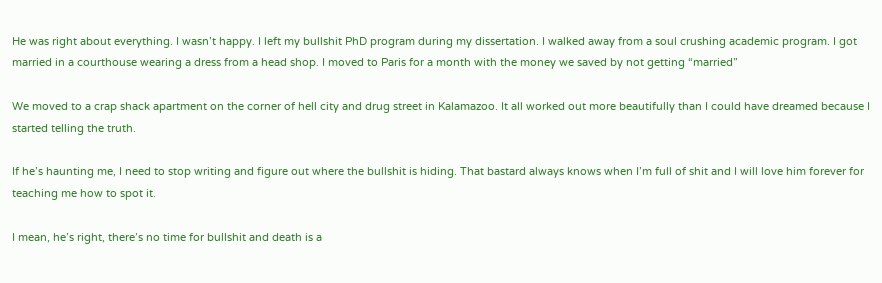He was right about everything. I wasn’t happy. I left my bullshit PhD program during my dissertation. I walked away from a soul crushing academic program. I got married in a courthouse wearing a dress from a head shop. I moved to Paris for a month with the money we saved by not getting “married”

We moved to a crap shack apartment on the corner of hell city and drug street in Kalamazoo. It all worked out more beautifully than I could have dreamed because I started telling the truth.

If he’s haunting me, I need to stop writing and figure out where the bullshit is hiding. That bastard always knows when I’m full of shit and I will love him forever for teaching me how to spot it.

I mean, he’s right, there’s no time for bullshit and death is a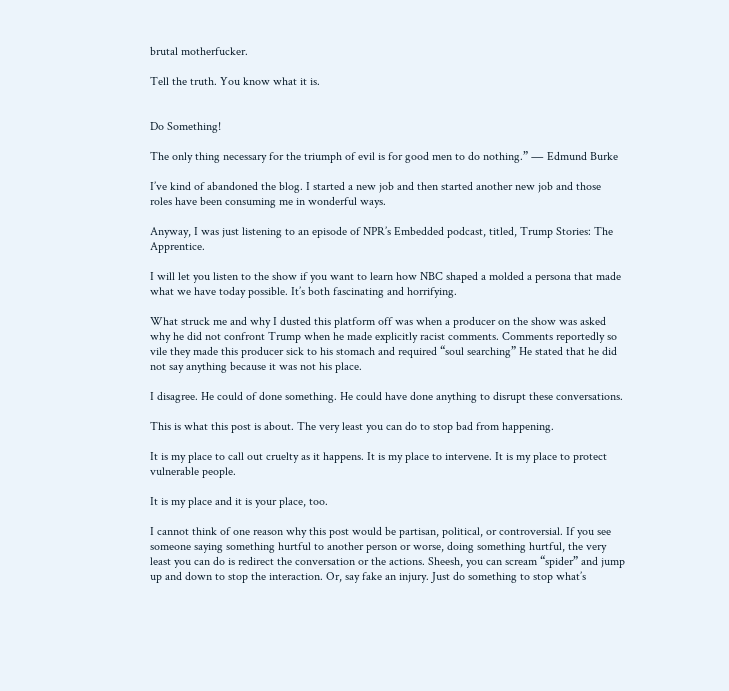brutal motherfucker.

Tell the truth. You know what it is.


Do Something!

The only thing necessary for the triumph of evil is for good men to do nothing.” ― Edmund Burke

I’ve kind of abandoned the blog. I started a new job and then started another new job and those roles have been consuming me in wonderful ways.

Anyway, I was just listening to an episode of NPR’s Embedded podcast, titled, Trump Stories: The Apprentice.

I will let you listen to the show if you want to learn how NBC shaped a molded a persona that made what we have today possible. It’s both fascinating and horrifying.

What struck me and why I dusted this platform off was when a producer on the show was asked why he did not confront Trump when he made explicitly racist comments. Comments reportedly so vile they made this producer sick to his stomach and required “soul searching” He stated that he did not say anything because it was not his place.

I disagree. He could of done something. He could have done anything to disrupt these conversations.

This is what this post is about. The very least you can do to stop bad from happening.

It is my place to call out cruelty as it happens. It is my place to intervene. It is my place to protect vulnerable people.

It is my place and it is your place, too.

I cannot think of one reason why this post would be partisan, political, or controversial. If you see someone saying something hurtful to another person or worse, doing something hurtful, the very least you can do is redirect the conversation or the actions. Sheesh, you can scream “spider” and jump up and down to stop the interaction. Or, say fake an injury. Just do something to stop what’s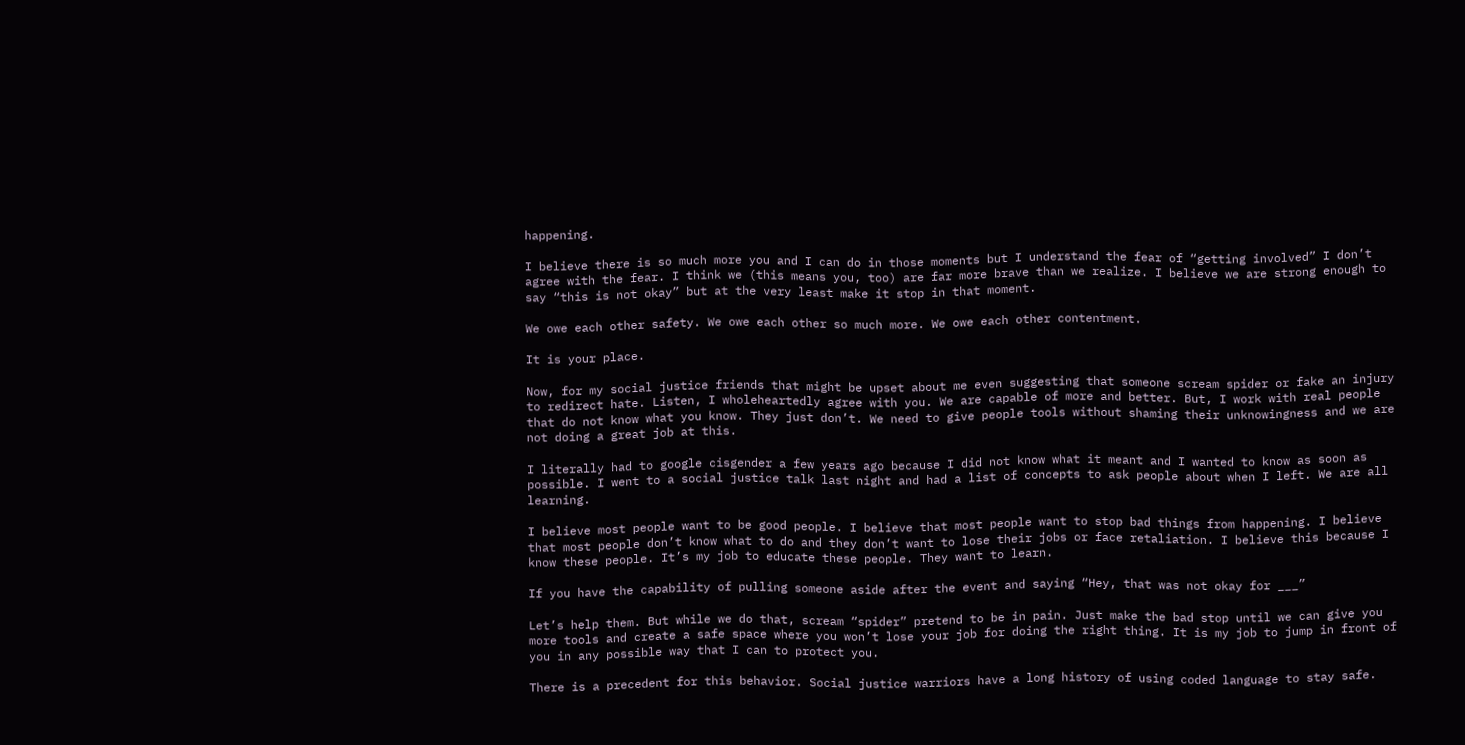happening.

I believe there is so much more you and I can do in those moments but I understand the fear of “getting involved” I don’t agree with the fear. I think we (this means you, too) are far more brave than we realize. I believe we are strong enough to say “this is not okay” but at the very least make it stop in that moment.

We owe each other safety. We owe each other so much more. We owe each other contentment.

It is your place.

Now, for my social justice friends that might be upset about me even suggesting that someone scream spider or fake an injury to redirect hate. Listen, I wholeheartedly agree with you. We are capable of more and better. But, I work with real people that do not know what you know. They just don’t. We need to give people tools without shaming their unknowingness and we are not doing a great job at this.

I literally had to google cisgender a few years ago because I did not know what it meant and I wanted to know as soon as possible. I went to a social justice talk last night and had a list of concepts to ask people about when I left. We are all learning.

I believe most people want to be good people. I believe that most people want to stop bad things from happening. I believe that most people don’t know what to do and they don’t want to lose their jobs or face retaliation. I believe this because I know these people. It’s my job to educate these people. They want to learn.

If you have the capability of pulling someone aside after the event and saying “Hey, that was not okay for ___”

Let’s help them. But while we do that, scream “spider” pretend to be in pain. Just make the bad stop until we can give you more tools and create a safe space where you won’t lose your job for doing the right thing. It is my job to jump in front of you in any possible way that I can to protect you.

There is a precedent for this behavior. Social justice warriors have a long history of using coded language to stay safe.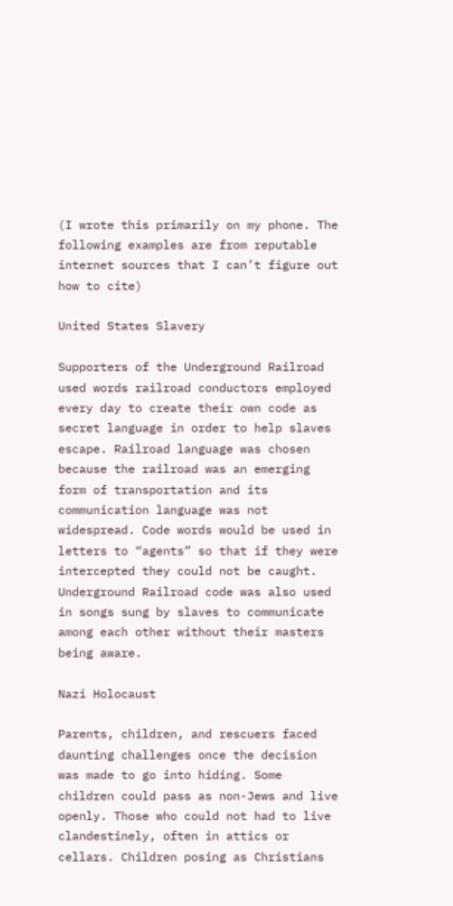(I wrote this primarily on my phone. The following examples are from reputable internet sources that I can’t figure out how to cite)

United States Slavery

Supporters of the Underground Railroad used words railroad conductors employed every day to create their own code as secret language in order to help slaves escape. Railroad language was chosen because the railroad was an emerging form of transportation and its communication language was not widespread. Code words would be used in letters to “agents” so that if they were intercepted they could not be caught. Underground Railroad code was also used in songs sung by slaves to communicate among each other without their masters being aware.

Nazi Holocaust

Parents, children, and rescuers faced daunting challenges once the decision was made to go into hiding. Some children could pass as non-Jews and live openly. Those who could not had to live clandestinely, often in attics or cellars. Children posing as Christians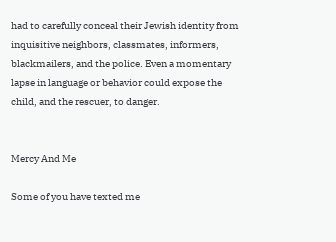had to carefully conceal their Jewish identity from inquisitive neighbors, classmates, informers, blackmailers, and the police. Even a momentary lapse in language or behavior could expose the child, and the rescuer, to danger.


Mercy And Me

Some of you have texted me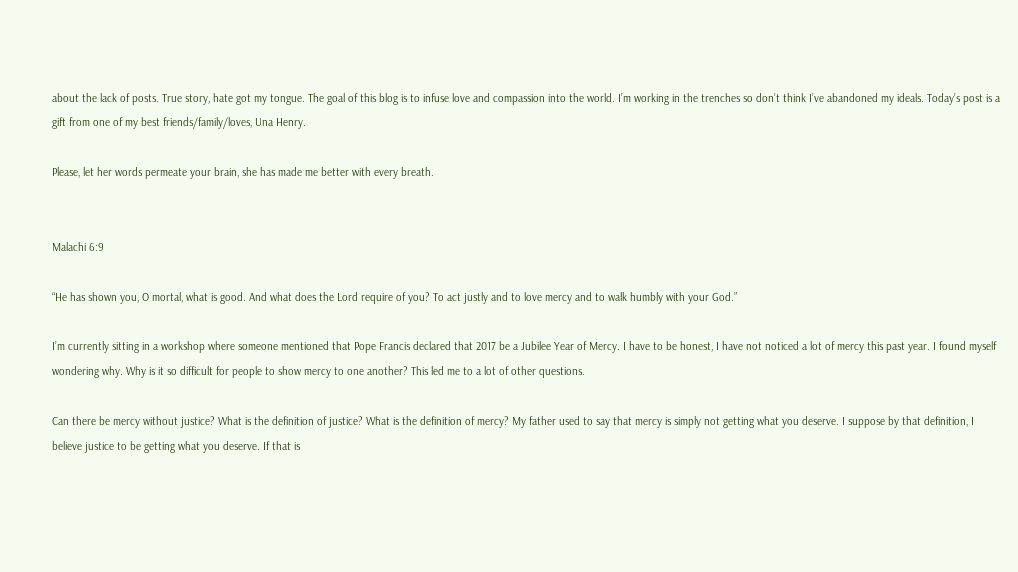about the lack of posts. True story, hate got my tongue. The goal of this blog is to infuse love and compassion into the world. I’m working in the trenches so don’t think I’ve abandoned my ideals. Today’s post is a gift from one of my best friends/family/loves, Una Henry.

Please, let her words permeate your brain, she has made me better with every breath.


Malachi 6:9

“He has shown you, O mortal, what is good. And what does the Lord require of you? To act justly and to love mercy and to walk humbly with your God.”

I’m currently sitting in a workshop where someone mentioned that Pope Francis declared that 2017 be a Jubilee Year of Mercy. I have to be honest, I have not noticed a lot of mercy this past year. I found myself wondering why. Why is it so difficult for people to show mercy to one another? This led me to a lot of other questions.

Can there be mercy without justice? What is the definition of justice? What is the definition of mercy? My father used to say that mercy is simply not getting what you deserve. I suppose by that definition, I believe justice to be getting what you deserve. If that is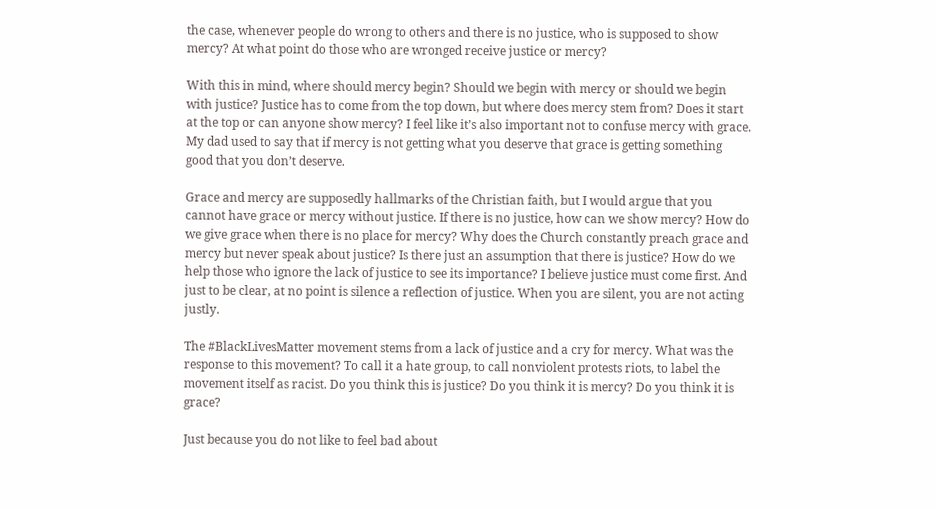the case, whenever people do wrong to others and there is no justice, who is supposed to show mercy? At what point do those who are wronged receive justice or mercy?

With this in mind, where should mercy begin? Should we begin with mercy or should we begin with justice? Justice has to come from the top down, but where does mercy stem from? Does it start at the top or can anyone show mercy? I feel like it’s also important not to confuse mercy with grace. My dad used to say that if mercy is not getting what you deserve that grace is getting something good that you don’t deserve.

Grace and mercy are supposedly hallmarks of the Christian faith, but I would argue that you cannot have grace or mercy without justice. If there is no justice, how can we show mercy? How do we give grace when there is no place for mercy? Why does the Church constantly preach grace and mercy but never speak about justice? Is there just an assumption that there is justice? How do we help those who ignore the lack of justice to see its importance? I believe justice must come first. And just to be clear, at no point is silence a reflection of justice. When you are silent, you are not acting justly.

The #BlackLivesMatter movement stems from a lack of justice and a cry for mercy. What was the response to this movement? To call it a hate group, to call nonviolent protests riots, to label the movement itself as racist. Do you think this is justice? Do you think it is mercy? Do you think it is grace?

Just because you do not like to feel bad about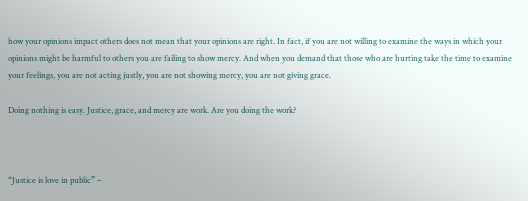how your opinions impact others does not mean that your opinions are right. In fact, if you are not willing to examine the ways in which your opinions might be harmful to others you are failing to show mercy. And when you demand that those who are hurting take the time to examine your feelings, you are not acting justly, you are not showing mercy, you are not giving grace.

Doing nothing is easy. Justice, grace, and mercy are work. Are you doing the work?



“Justice is love in public” –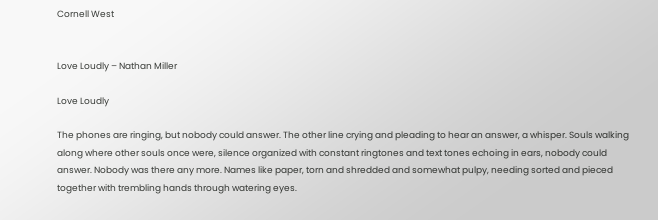Cornell West


Love Loudly – Nathan Miller

Love Loudly

The phones are ringing, but nobody could answer. The other line crying and pleading to hear an answer, a whisper. Souls walking along where other souls once were, silence organized with constant ringtones and text tones echoing in ears, nobody could answer. Nobody was there any more. Names like paper, torn and shredded and somewhat pulpy, needing sorted and pieced together with trembling hands through watering eyes.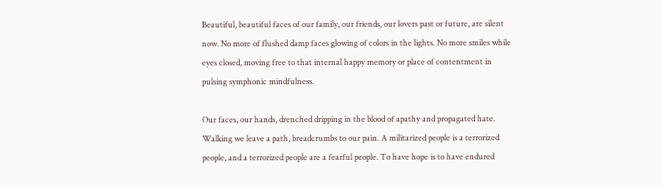Beautiful, beautiful faces of our family, our friends, our lovers past or future, are silent now. No more of flushed damp faces glowing of colors in the lights. No more smiles while eyes closed, moving free to that internal happy memory or place of contentment in pulsing symphonic mindfulness.

Our faces, our hands, drenched dripping in the blood of apathy and propagated hate. Walking we leave a path, breadcrumbs to our pain. A militarized people is a terrorized people, and a terrorized people are a fearful people. To have hope is to have endured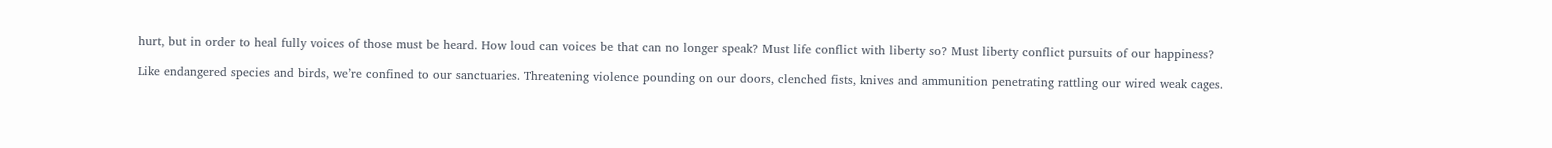hurt, but in order to heal fully voices of those must be heard. How loud can voices be that can no longer speak? Must life conflict with liberty so? Must liberty conflict pursuits of our happiness?

Like endangered species and birds, we’re confined to our sanctuaries. Threatening violence pounding on our doors, clenched fists, knives and ammunition penetrating rattling our wired weak cages.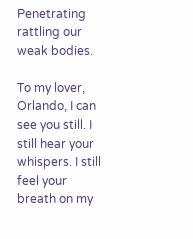Penetrating rattling our weak bodies.

To my lover, Orlando, I can see you still. I still hear your whispers. I still feel your breath on my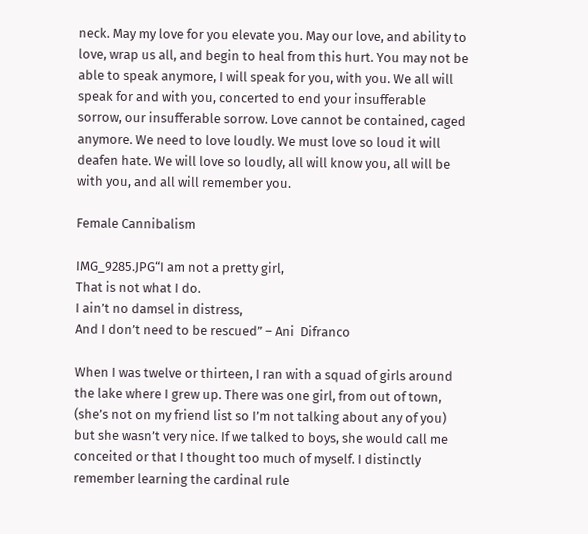neck. May my love for you elevate you. May our love, and ability to love, wrap us all, and begin to heal from this hurt. You may not be able to speak anymore, I will speak for you, with you. We all will speak for and with you, concerted to end your insufferable sorrow, our insufferable sorrow. Love cannot be contained, caged anymore. We need to love loudly. We must love so loud it will deafen hate. We will love so loudly, all will know you, all will be with you, and all will remember you.

Female Cannibalism

IMG_9285.JPG“I am not a pretty girl,
That is not what I do.
I ain’t no damsel in distress,
And I don’t need to be rescued” – Ani  Difranco

When I was twelve or thirteen, I ran with a squad of girls around the lake where I grew up. There was one girl, from out of town, (she’s not on my friend list so I’m not talking about any of you) but she wasn’t very nice. If we talked to boys, she would call me conceited or that I thought too much of myself. I distinctly remember learning the cardinal rule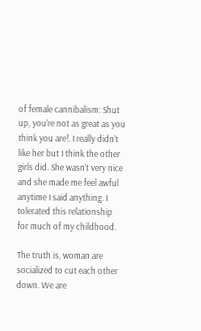of female cannibalism: Shut up, you’re not as great as you think you are!. I really didn’t like her but I think the other girls did. She wasn’t very nice and she made me feel awful anytime I said anything. I tolerated this relationship for much of my childhood.

The truth is, woman are socialized to cut each other down. We are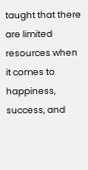taught that there are limited resources when it comes to happiness, success, and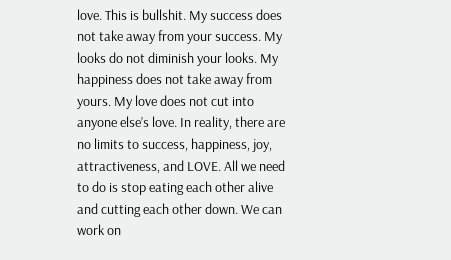love. This is bullshit. My success does not take away from your success. My looks do not diminish your looks. My happiness does not take away from yours. My love does not cut into anyone else’s love. In reality, there are no limits to success, happiness, joy, attractiveness, and LOVE. All we need to do is stop eating each other alive and cutting each other down. We can work on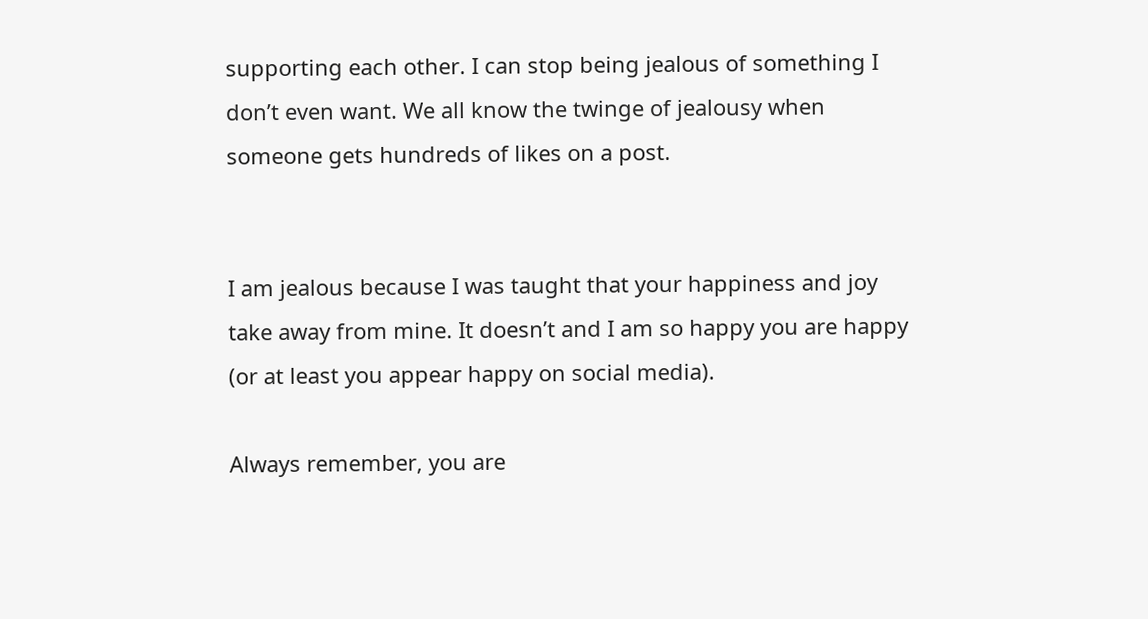supporting each other. I can stop being jealous of something I don’t even want. We all know the twinge of jealousy when someone gets hundreds of likes on a post.


I am jealous because I was taught that your happiness and joy take away from mine. It doesn’t and I am so happy you are happy (or at least you appear happy on social media).

Always remember, you are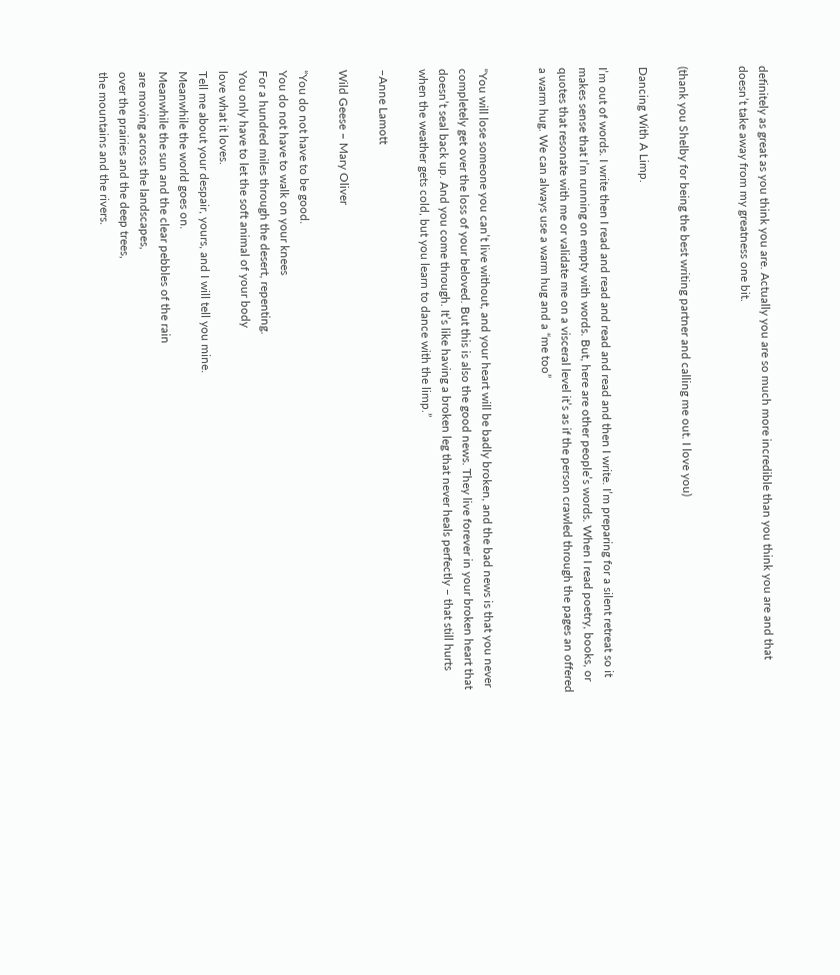definitely as great as you think you are. Actually you are so much more incredible than you think you are and that doesn’t take away from my greatness one bit.


(thank you Shelby for being the best writing partner and calling me out. I love you)

Dancing With A Limp.

I’m out of words. I write then I read and read and read and read and then I write. I’m preparing for a silent retreat so it makes sense that I’m running on empty with words. But, here are other people’s words. When I read poetry, books, or quotes that resonate with me or validate me on a visceral level it’s as if the person crawled through the pages an offered a warm hug. We can always use a warm hug and a “me too”


“You will lose someone you can’t live without, and your heart will be badly broken, and the bad news is that you never completely get over the loss of your beloved. But this is also the good news. They live forever in your broken heart that doesn’t seal back up. And you come through. It’s like having a broken leg that never heals perfectly – that still hurts when the weather gets cold, but you learn to dance with the limp.”

–Anne Lamott

Wild Geese – Mary Oliver

“You do not have to be good.
You do not have to walk on your knees
For a hundred miles through the desert, repenting.
You only have to let the soft animal of your body
love what it loves.
Tell me about your despair, yours, and I will tell you mine.
Meanwhile the world goes on.
Meanwhile the sun and the clear pebbles of the rain
are moving across the landscapes,
over the prairies and the deep trees,
the mountains and the rivers.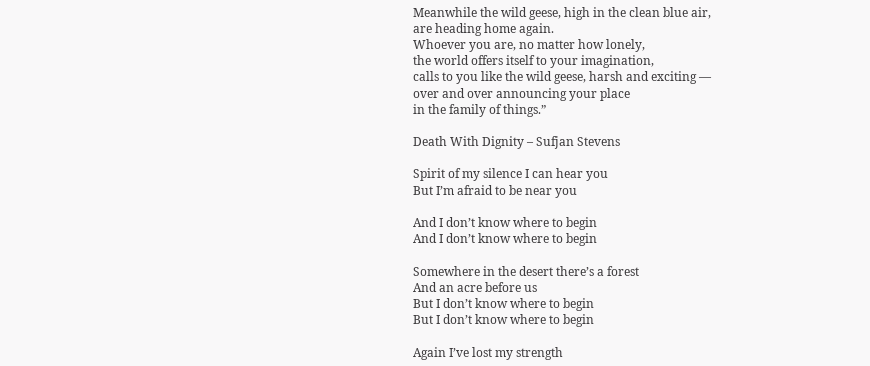Meanwhile the wild geese, high in the clean blue air,
are heading home again.
Whoever you are, no matter how lonely,
the world offers itself to your imagination,
calls to you like the wild geese, harsh and exciting —
over and over announcing your place
in the family of things.”

Death With Dignity – Sufjan Stevens

Spirit of my silence I can hear you
But I’m afraid to be near you

And I don’t know where to begin
And I don’t know where to begin

Somewhere in the desert there’s a forest
And an acre before us
But I don’t know where to begin
But I don’t know where to begin

Again I’ve lost my strength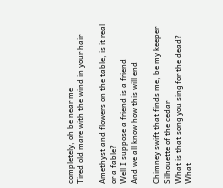completely, oh be near me
Tired old mare with the wind in your hair

Amethyst and flowers on the table, is it real or a fable?
Well I suppose a friend is a friend
And we all know how this will end

Chimney swift that finds me, be my keeper
Silhouette of the cedar
What is that song you sing for the dead?
What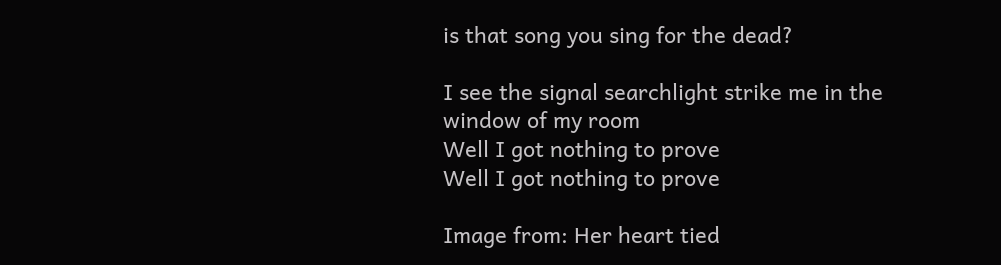is that song you sing for the dead?

I see the signal searchlight strike me in the window of my room
Well I got nothing to prove
Well I got nothing to prove

Image from: Her heart tied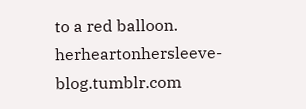to a red balloon. herheartonhersleeve-blog.tumblr.com